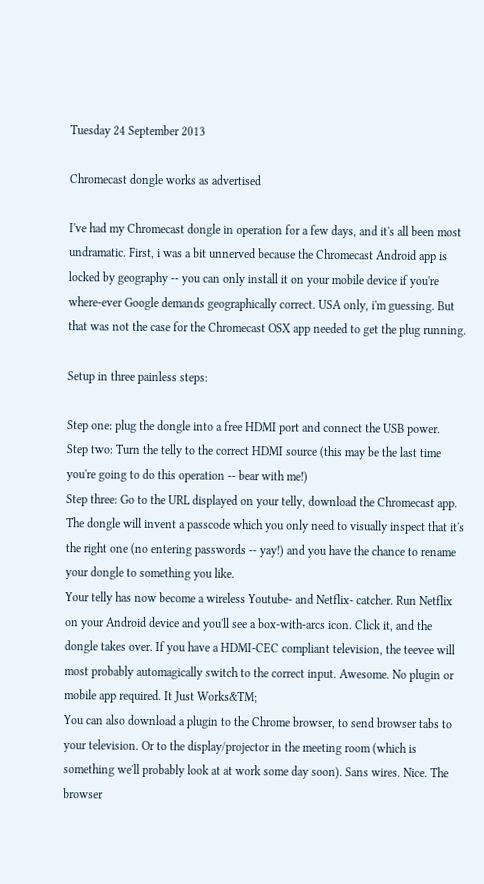Tuesday 24 September 2013

Chromecast dongle works as advertised

I've had my Chromecast dongle in operation for a few days, and it's all been most undramatic. First, i was a bit unnerved because the Chromecast Android app is locked by geography -- you can only install it on your mobile device if you're where-ever Google demands geographically correct. USA only, i'm guessing. But that was not the case for the Chromecast OSX app needed to get the plug running.

Setup in three painless steps:

Step one: plug the dongle into a free HDMI port and connect the USB power.
Step two: Turn the telly to the correct HDMI source (this may be the last time you're going to do this operation -- bear with me!)
Step three: Go to the URL displayed on your telly, download the Chromecast app. The dongle will invent a passcode which you only need to visually inspect that it's the right one (no entering passwords -- yay!) and you have the chance to rename your dongle to something you like.
Your telly has now become a wireless Youtube- and Netflix- catcher. Run Netflix on your Android device and you'll see a box-with-arcs icon. Click it, and the dongle takes over. If you have a HDMI-CEC compliant television, the teevee will most probably automagically switch to the correct input. Awesome. No plugin or mobile app required. It Just Works&TM;
You can also download a plugin to the Chrome browser, to send browser tabs to your television. Or to the display/projector in the meeting room (which is something we'll probably look at at work some day soon). Sans wires. Nice. The browser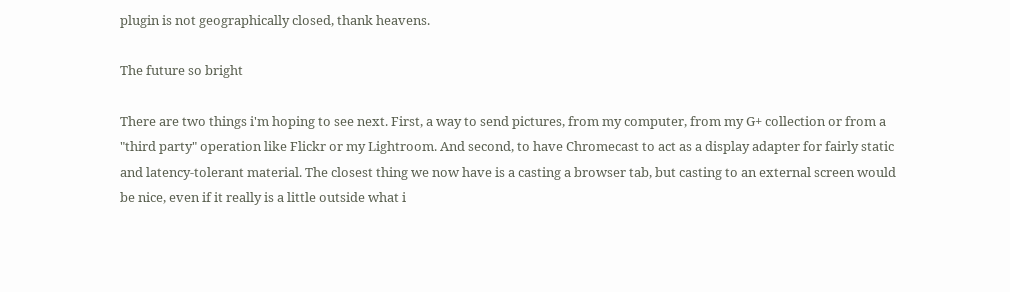plugin is not geographically closed, thank heavens.

The future so bright

There are two things i'm hoping to see next. First, a way to send pictures, from my computer, from my G+ collection or from a "third party" operation like Flickr or my Lightroom. And second, to have Chromecast to act as a display adapter for fairly static and latency-tolerant material. The closest thing we now have is a casting a browser tab, but casting to an external screen would be nice, even if it really is a little outside what i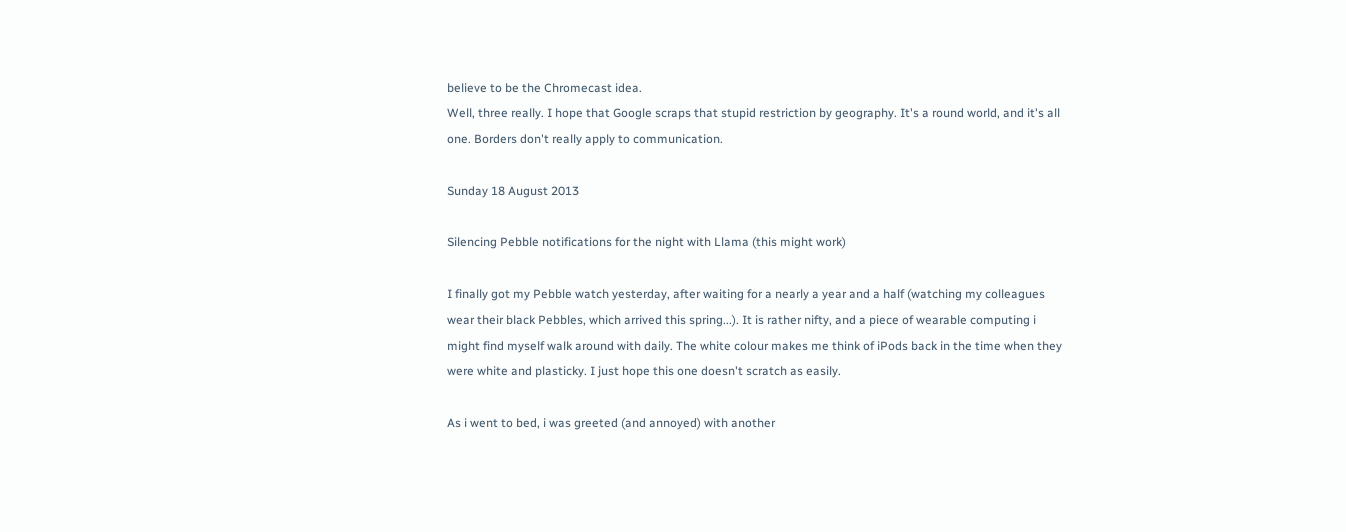believe to be the Chromecast idea.
Well, three really. I hope that Google scraps that stupid restriction by geography. It's a round world, and it's all one. Borders don't really apply to communication.

Sunday 18 August 2013

Silencing Pebble notifications for the night with Llama (this might work)

I finally got my Pebble watch yesterday, after waiting for a nearly a year and a half (watching my colleagues wear their black Pebbles, which arrived this spring...). It is rather nifty, and a piece of wearable computing i might find myself walk around with daily. The white colour makes me think of iPods back in the time when they were white and plasticky. I just hope this one doesn't scratch as easily.

As i went to bed, i was greeted (and annoyed) with another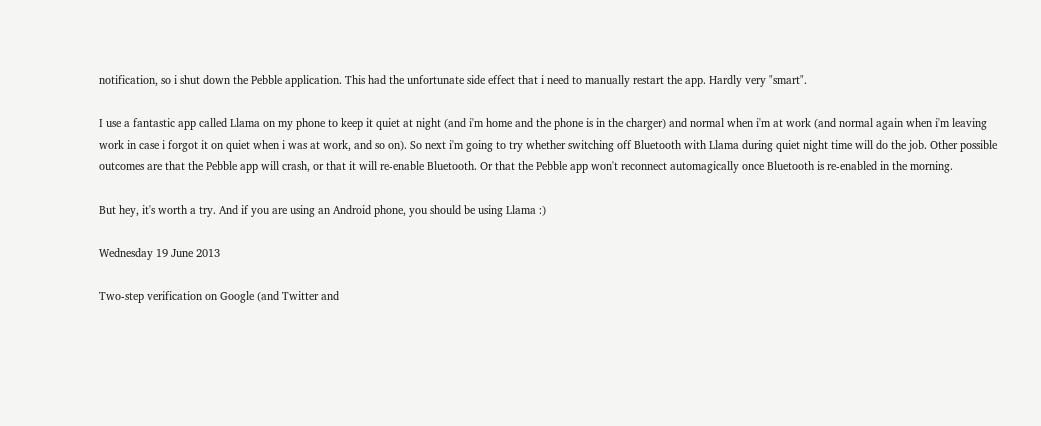notification, so i shut down the Pebble application. This had the unfortunate side effect that i need to manually restart the app. Hardly very "smart".

I use a fantastic app called Llama on my phone to keep it quiet at night (and i'm home and the phone is in the charger) and normal when i'm at work (and normal again when i'm leaving work in case i forgot it on quiet when i was at work, and so on). So next i'm going to try whether switching off Bluetooth with Llama during quiet night time will do the job. Other possible outcomes are that the Pebble app will crash, or that it will re-enable Bluetooth. Or that the Pebble app won't reconnect automagically once Bluetooth is re-enabled in the morning.

But hey, it's worth a try. And if you are using an Android phone, you should be using Llama :)

Wednesday 19 June 2013

Two-step verification on Google (and Twitter and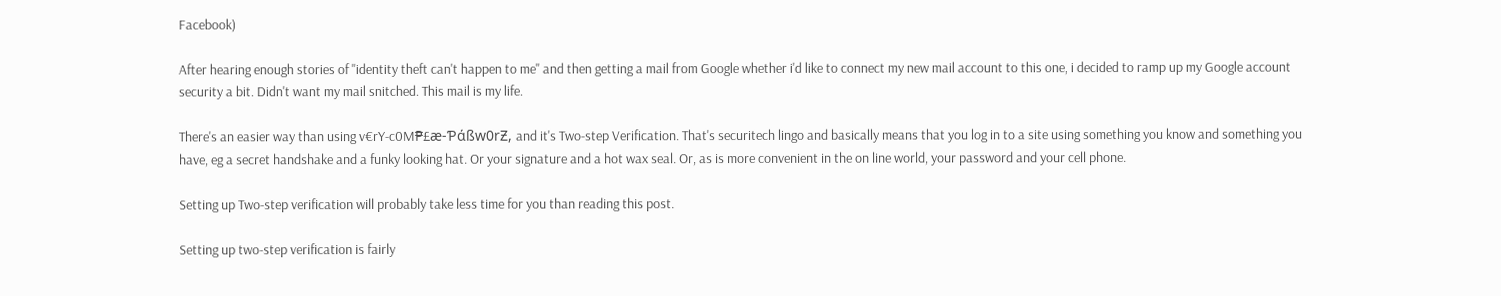Facebook)

After hearing enough stories of "identity theft can't happen to me" and then getting a mail from Google whether i'd like to connect my new mail account to this one, i decided to ramp up my Google account security a bit. Didn't want my mail snitched. This mail is my life.

There's an easier way than using v€rY-c0M₱£æ-Ƥάßw0rƵ, and it's Two-step Verification. That's securitech lingo and basically means that you log in to a site using something you know and something you have, eg a secret handshake and a funky looking hat. Or your signature and a hot wax seal. Or, as is more convenient in the on line world, your password and your cell phone.

Setting up Two-step verification will probably take less time for you than reading this post.

Setting up two-step verification is fairly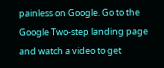painless on Google. Go to the Google Two-step landing page and watch a video to get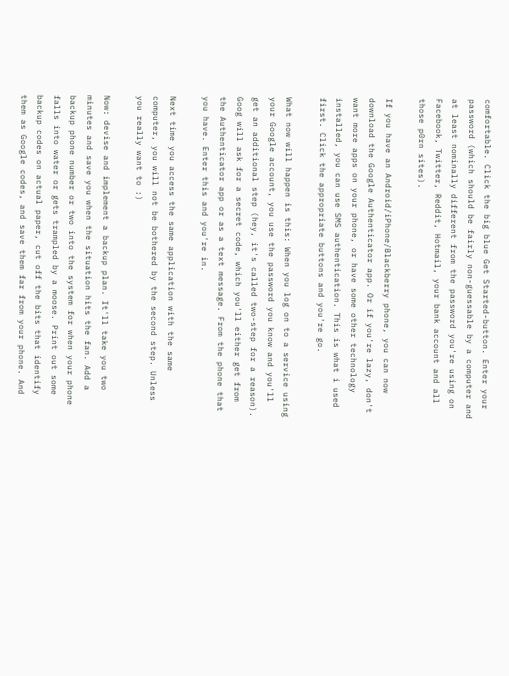comfortable. Click the big blue Get Started-button. Enter your password (which should be fairly non-guessable by a computer and at least nominally different from the password you're using on Facebook, Twitter, Reddit, Hotmail, your bank account and all those p0rn sites).

If you have an Android/iPhone/Blackberry phone, you can now download the Google Authenticator app. Or if you're lazy, don't want more apps on your phone, or have some other technology installed, you can use SMS authentication. This is what i used first. Click the appropriate buttons and you're go.

What now will happen is this: When you log on to a service using your Google account, you use the password you know and you'll get an additional step (hey, it's called two-step for a reason). Goog will ask for a secret code, which you'll either get from the Authenticator app or as a text message. From the phone that you have. Enter this and you're in.

Next time you access the same application with the same computer, you will not be bothered by the second step. Unless you really want to :)

Now: devise and implement a backup plan. It'll take you two minutes and save you when the situation hits the fan. Add a backup phone number or two into the system for when your phone falls into water or gets trampled by a moose. Print out some backup codes on actual paper, cut off the bits that identify them as Google codes, and save them far from your phone. And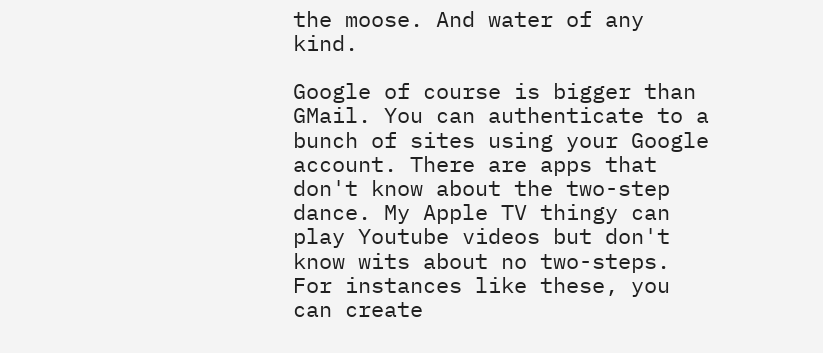the moose. And water of any kind.

Google of course is bigger than GMail. You can authenticate to a bunch of sites using your Google account. There are apps that don't know about the two-step dance. My Apple TV thingy can play Youtube videos but don't know wits about no two-steps. For instances like these, you can create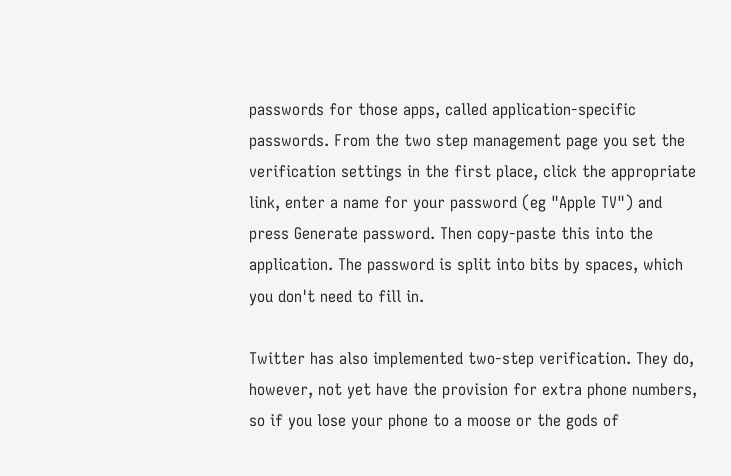passwords for those apps, called application-specific passwords. From the two step management page you set the verification settings in the first place, click the appropriate link, enter a name for your password (eg "Apple TV") and press Generate password. Then copy-paste this into the application. The password is split into bits by spaces, which you don't need to fill in.

Twitter has also implemented two-step verification. They do, however, not yet have the provision for extra phone numbers, so if you lose your phone to a moose or the gods of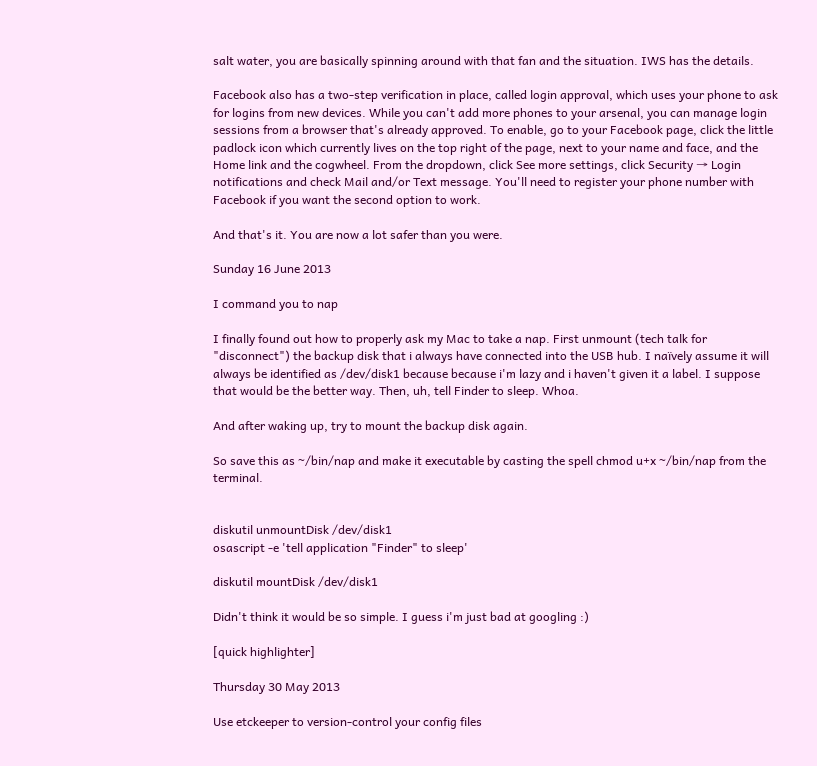salt water, you are basically spinning around with that fan and the situation. IWS has the details.

Facebook also has a two-step verification in place, called login approval, which uses your phone to ask for logins from new devices. While you can't add more phones to your arsenal, you can manage login sessions from a browser that's already approved. To enable, go to your Facebook page, click the little padlock icon which currently lives on the top right of the page, next to your name and face, and the Home link and the cogwheel. From the dropdown, click See more settings, click Security → Login notifications and check Mail and/or Text message. You'll need to register your phone number with Facebook if you want the second option to work.

And that's it. You are now a lot safer than you were.

Sunday 16 June 2013

I command you to nap

I finally found out how to properly ask my Mac to take a nap. First unmount (tech talk for "disconnect") the backup disk that i always have connected into the USB hub. I naïvely assume it will always be identified as /dev/disk1 because because i'm lazy and i haven't given it a label. I suppose that would be the better way. Then, uh, tell Finder to sleep. Whoa.

And after waking up, try to mount the backup disk again.

So save this as ~/bin/nap and make it executable by casting the spell chmod u+x ~/bin/nap from the terminal.


diskutil unmountDisk /dev/disk1
osascript -e 'tell application "Finder" to sleep'

diskutil mountDisk /dev/disk1

Didn't think it would be so simple. I guess i'm just bad at googling :)

[quick highlighter]

Thursday 30 May 2013

Use etckeeper to version-control your config files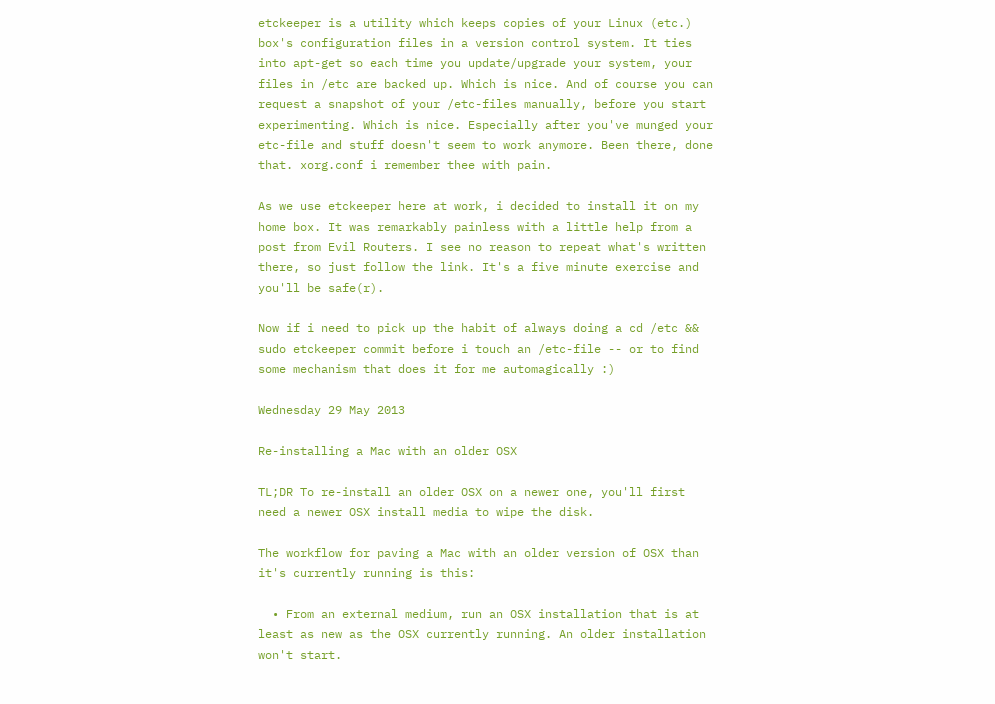etckeeper is a utility which keeps copies of your Linux (etc.) box's configuration files in a version control system. It ties into apt-get so each time you update/upgrade your system, your files in /etc are backed up. Which is nice. And of course you can request a snapshot of your /etc-files manually, before you start experimenting. Which is nice. Especially after you've munged your etc-file and stuff doesn't seem to work anymore. Been there, done that. xorg.conf i remember thee with pain.

As we use etckeeper here at work, i decided to install it on my home box. It was remarkably painless with a little help from a post from Evil Routers. I see no reason to repeat what's written there, so just follow the link. It's a five minute exercise and you'll be safe(r).

Now if i need to pick up the habit of always doing a cd /etc && sudo etckeeper commit before i touch an /etc-file -- or to find some mechanism that does it for me automagically :)

Wednesday 29 May 2013

Re-installing a Mac with an older OSX

TL;DR To re-install an older OSX on a newer one, you'll first need a newer OSX install media to wipe the disk.

The workflow for paving a Mac with an older version of OSX than it's currently running is this:

  • From an external medium, run an OSX installation that is at least as new as the OSX currently running. An older installation won't start.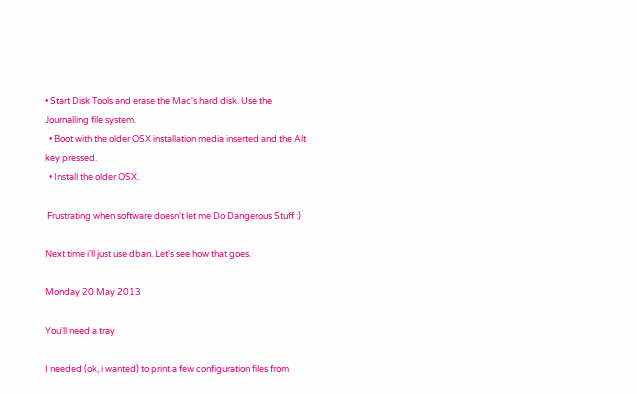• Start Disk Tools and erase the Mac's hard disk. Use the Journalling file system.
  • Boot with the older OSX installation media inserted and the Alt key pressed.
  • Install the older OSX.

 Frustrating when software doesn't let me Do Dangerous Stuff :)

Next time i'll just use dban. Let's see how that goes.

Monday 20 May 2013

You'll need a tray

I needed (ok, i wanted) to print a few configuration files from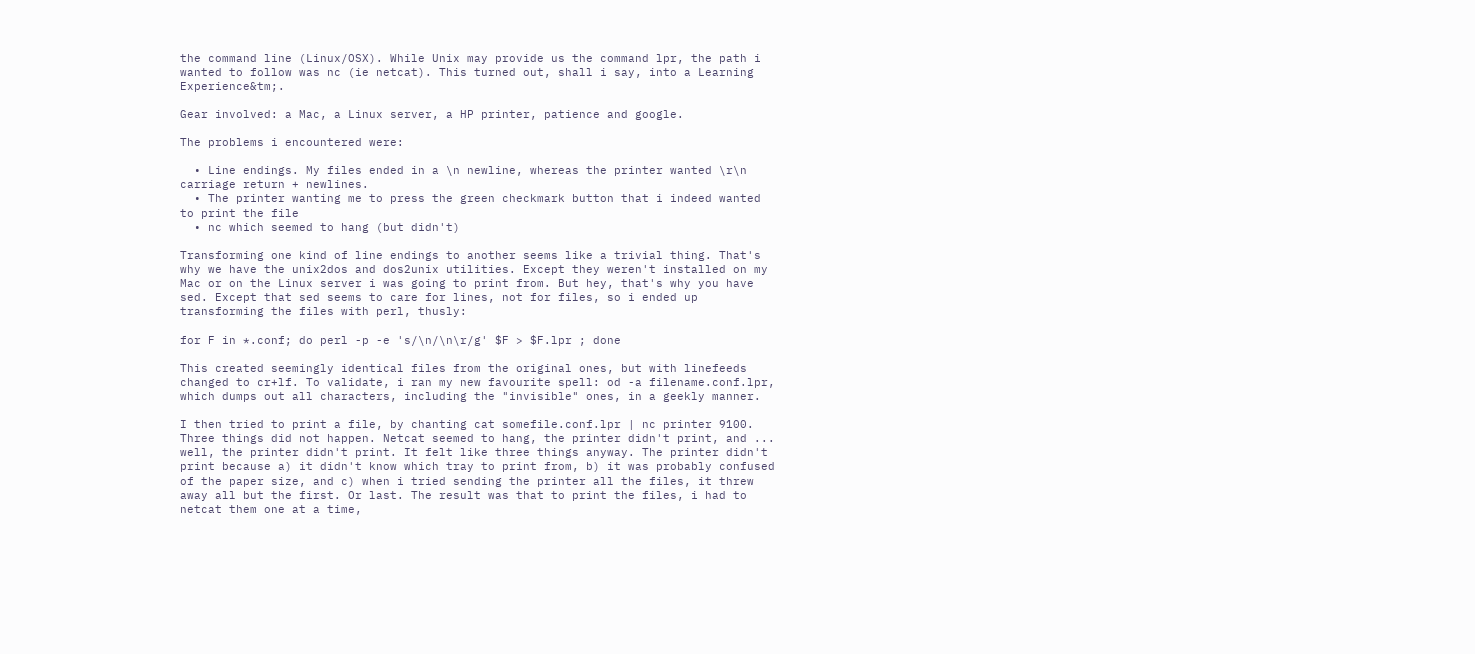the command line (Linux/OSX). While Unix may provide us the command lpr, the path i wanted to follow was nc (ie netcat). This turned out, shall i say, into a Learning Experience&tm;.

Gear involved: a Mac, a Linux server, a HP printer, patience and google.

The problems i encountered were:

  • Line endings. My files ended in a \n newline, whereas the printer wanted \r\n carriage return + newlines.
  • The printer wanting me to press the green checkmark button that i indeed wanted to print the file
  • nc which seemed to hang (but didn't)

Transforming one kind of line endings to another seems like a trivial thing. That's why we have the unix2dos and dos2unix utilities. Except they weren't installed on my Mac or on the Linux server i was going to print from. But hey, that's why you have sed. Except that sed seems to care for lines, not for files, so i ended up transforming the files with perl, thusly:

for F in *.conf; do perl -p -e 's/\n/\n\r/g' $F > $F.lpr ; done

This created seemingly identical files from the original ones, but with linefeeds changed to cr+lf. To validate, i ran my new favourite spell: od -a filename.conf.lpr, which dumps out all characters, including the "invisible" ones, in a geekly manner.

I then tried to print a file, by chanting cat somefile.conf.lpr | nc printer 9100. Three things did not happen. Netcat seemed to hang, the printer didn't print, and ... well, the printer didn't print. It felt like three things anyway. The printer didn't print because a) it didn't know which tray to print from, b) it was probably confused of the paper size, and c) when i tried sending the printer all the files, it threw away all but the first. Or last. The result was that to print the files, i had to netcat them one at a time,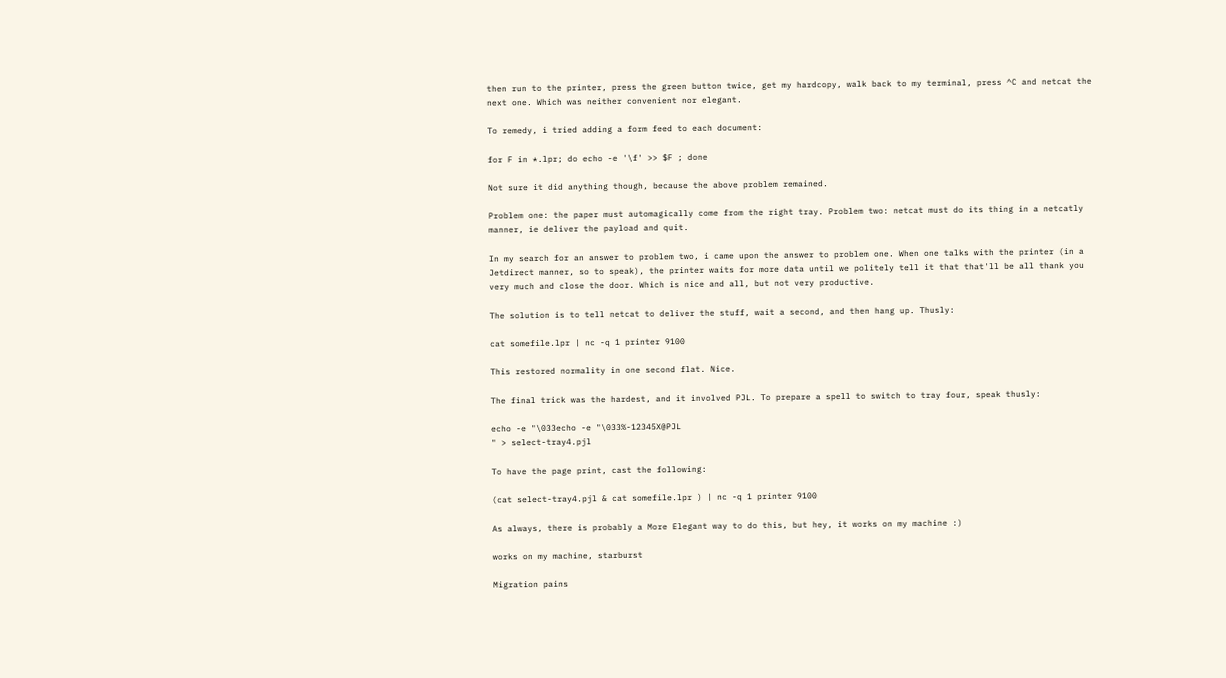then run to the printer, press the green button twice, get my hardcopy, walk back to my terminal, press ^C and netcat the next one. Which was neither convenient nor elegant.

To remedy, i tried adding a form feed to each document:

for F in *.lpr; do echo -e '\f' >> $F ; done

Not sure it did anything though, because the above problem remained.

Problem one: the paper must automagically come from the right tray. Problem two: netcat must do its thing in a netcatly manner, ie deliver the payload and quit.

In my search for an answer to problem two, i came upon the answer to problem one. When one talks with the printer (in a Jetdirect manner, so to speak), the printer waits for more data until we politely tell it that that'll be all thank you very much and close the door. Which is nice and all, but not very productive.

The solution is to tell netcat to deliver the stuff, wait a second, and then hang up. Thusly:

cat somefile.lpr | nc -q 1 printer 9100

This restored normality in one second flat. Nice.

The final trick was the hardest, and it involved PJL. To prepare a spell to switch to tray four, speak thusly:

echo -e "\033echo -e "\033%-12345X@PJL
" > select-tray4.pjl

To have the page print, cast the following:

(cat select-tray4.pjl & cat somefile.lpr ) | nc -q 1 printer 9100

As always, there is probably a More Elegant way to do this, but hey, it works on my machine :)

works on my machine, starburst

Migration pains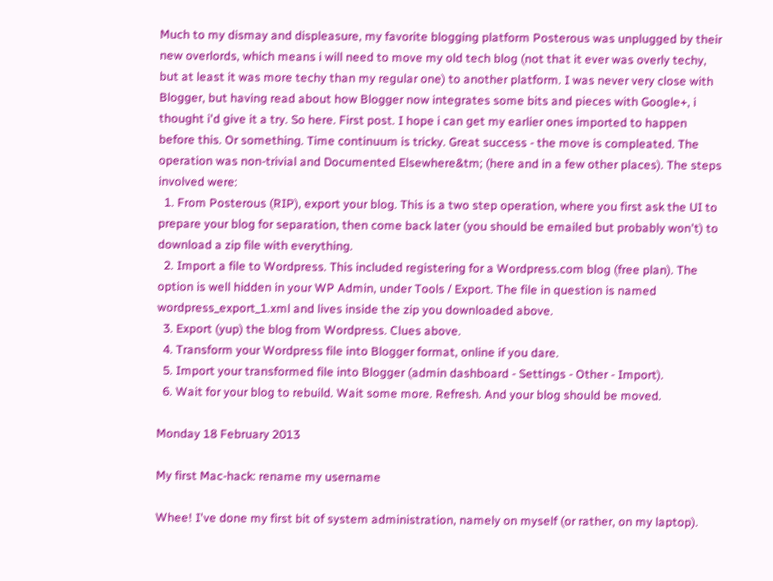Much to my dismay and displeasure, my favorite blogging platform Posterous was unplugged by their new overlords, which means i will need to move my old tech blog (not that it ever was overly techy, but at least it was more techy than my regular one) to another platform. I was never very close with Blogger, but having read about how Blogger now integrates some bits and pieces with Google+, i thought i'd give it a try. So here. First post. I hope i can get my earlier ones imported to happen before this. Or something. Time continuum is tricky. Great success - the move is compleated. The operation was non-trivial and Documented Elsewhere&tm; (here and in a few other places). The steps involved were:
  1. From Posterous (RIP), export your blog. This is a two step operation, where you first ask the UI to prepare your blog for separation, then come back later (you should be emailed but probably won't) to download a zip file with everything.
  2. Import a file to Wordpress. This included registering for a Wordpress.com blog (free plan). The option is well hidden in your WP Admin, under Tools / Export. The file in question is named wordpress_export_1.xml and lives inside the zip you downloaded above.
  3. Export (yup) the blog from Wordpress. Clues above.
  4. Transform your Wordpress file into Blogger format, online if you dare.
  5. Import your transformed file into Blogger (admin dashboard - Settings - Other - Import).
  6. Wait for your blog to rebuild. Wait some more. Refresh. And your blog should be moved.

Monday 18 February 2013

My first Mac-hack: rename my username

Whee! I've done my first bit of system administration, namely on myself (or rather, on my laptop).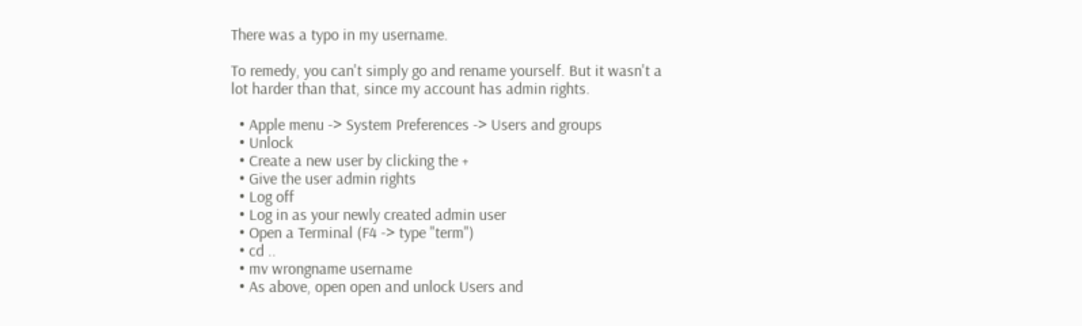There was a typo in my username.

To remedy, you can't simply go and rename yourself. But it wasn't a lot harder than that, since my account has admin rights.

  • Apple menu -> System Preferences -> Users and groups
  • Unlock
  • Create a new user by clicking the +
  • Give the user admin rights
  • Log off
  • Log in as your newly created admin user
  • Open a Terminal (F4 -> type "term")
  • cd ..
  • mv wrongname username
  • As above, open open and unlock Users and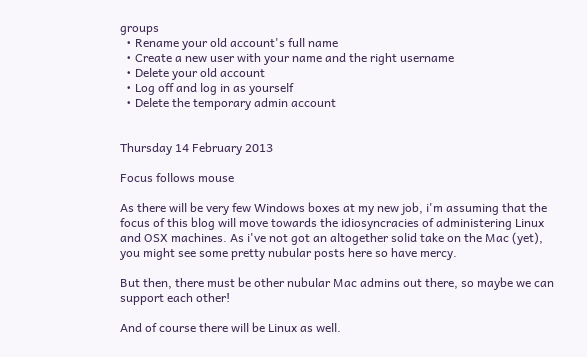groups
  • Rename your old account's full name
  • Create a new user with your name and the right username
  • Delete your old account
  • Log off and log in as yourself
  • Delete the temporary admin account


Thursday 14 February 2013

Focus follows mouse

As there will be very few Windows boxes at my new job, i'm assuming that the focus of this blog will move towards the idiosyncracies of administering Linux and OSX machines. As i've not got an altogether solid take on the Mac (yet), you might see some pretty nubular posts here so have mercy.

But then, there must be other nubular Mac admins out there, so maybe we can support each other!

And of course there will be Linux as well.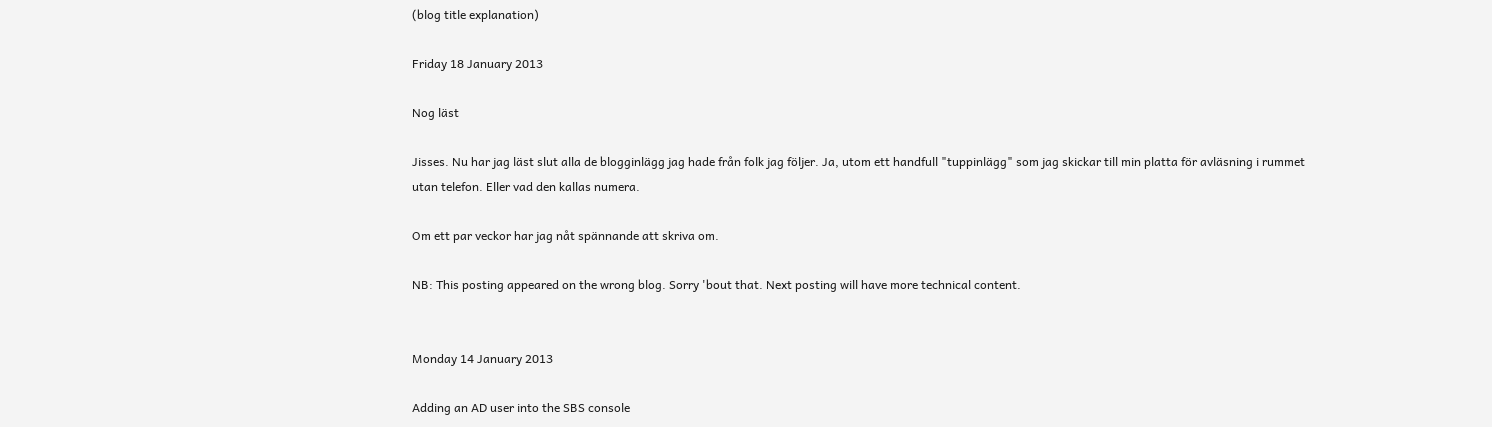(blog title explanation)

Friday 18 January 2013

Nog läst

Jisses. Nu har jag läst slut alla de blogginlägg jag hade från folk jag följer. Ja, utom ett handfull "tuppinlägg" som jag skickar till min platta för avläsning i rummet utan telefon. Eller vad den kallas numera.

Om ett par veckor har jag nåt spännande att skriva om.

NB: This posting appeared on the wrong blog. Sorry 'bout that. Next posting will have more technical content.


Monday 14 January 2013

Adding an AD user into the SBS console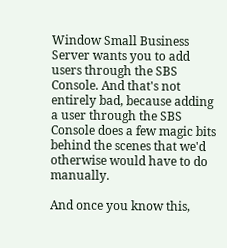Window Small Business Server wants you to add users through the SBS Console. And that's not entirely bad, because adding a user through the SBS Console does a few magic bits behind the scenes that we'd otherwise would have to do manually.

And once you know this,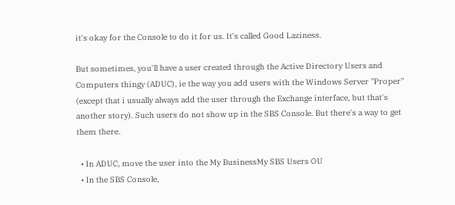it's okay for the Console to do it for us. It's called Good Laziness.

But sometimes, you'll have a user created through the Active Directory Users and Computers thingy (ADUC), ie the way you add users with the Windows Server "Proper" (except that i usually always add the user through the Exchange interface, but that's another story). Such users do not show up in the SBS Console. But there's a way to get them there.

  • In ADUC, move the user into the My BusinessMy SBS Users OU
  • In the SBS Console,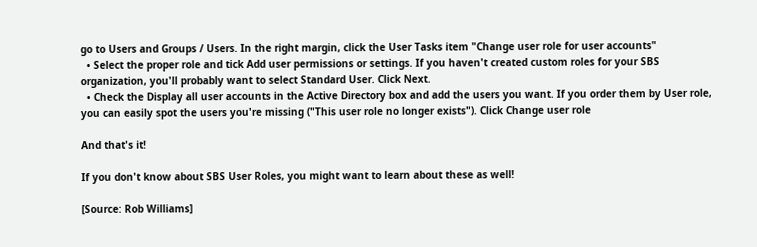go to Users and Groups / Users. In the right margin, click the User Tasks item "Change user role for user accounts"
  • Select the proper role and tick Add user permissions or settings. If you haven't created custom roles for your SBS organization, you'll probably want to select Standard User. Click Next.
  • Check the Display all user accounts in the Active Directory box and add the users you want. If you order them by User role, you can easily spot the users you're missing ("This user role no longer exists"). Click Change user role

And that's it!

If you don't know about SBS User Roles, you might want to learn about these as well!

[Source: Rob Williams]